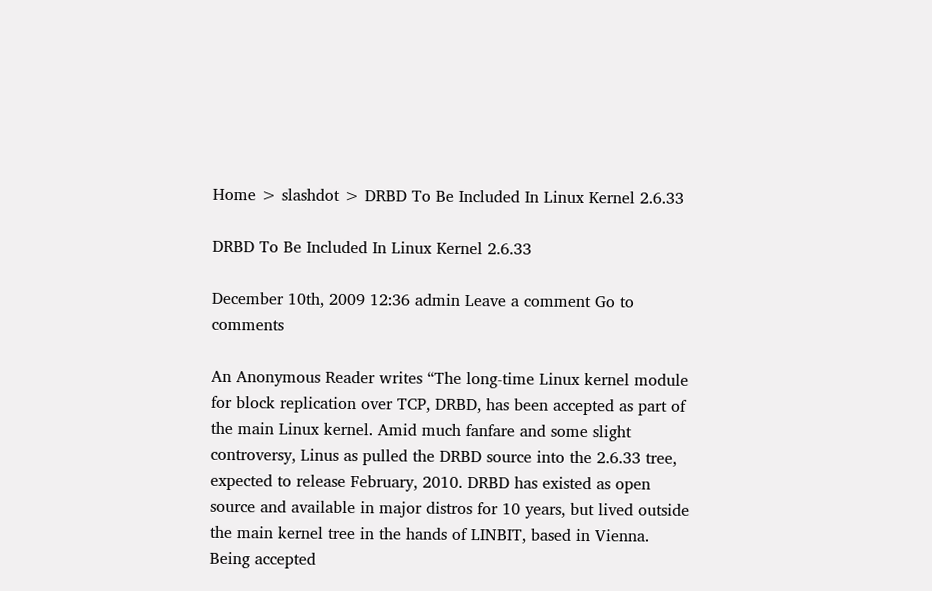Home > slashdot > DRBD To Be Included In Linux Kernel 2.6.33

DRBD To Be Included In Linux Kernel 2.6.33

December 10th, 2009 12:36 admin Leave a comment Go to comments

An Anonymous Reader writes “The long-time Linux kernel module for block replication over TCP, DRBD, has been accepted as part of the main Linux kernel. Amid much fanfare and some slight controversy, Linus as pulled the DRBD source into the 2.6.33 tree, expected to release February, 2010. DRBD has existed as open source and available in major distros for 10 years, but lived outside the main kernel tree in the hands of LINBIT, based in Vienna. Being accepted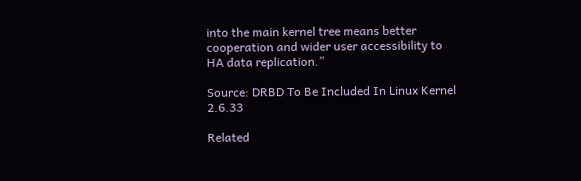into the main kernel tree means better cooperation and wider user accessibility to HA data replication.”

Source: DRBD To Be Included In Linux Kernel 2.6.33

Related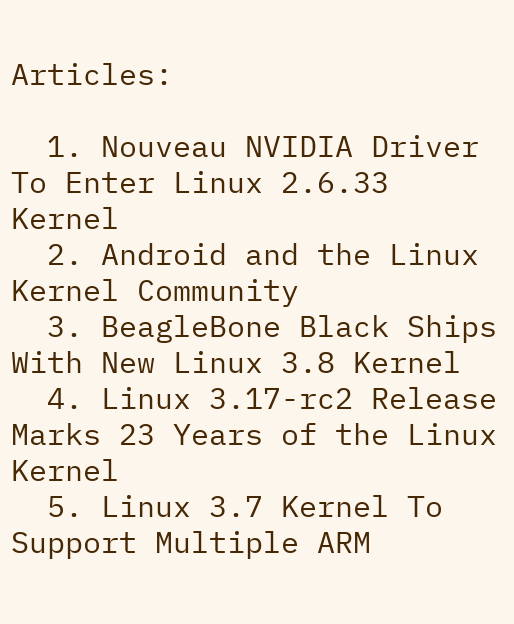Articles:

  1. Nouveau NVIDIA Driver To Enter Linux 2.6.33 Kernel
  2. Android and the Linux Kernel Community
  3. BeagleBone Black Ships With New Linux 3.8 Kernel
  4. Linux 3.17-rc2 Release Marks 23 Years of the Linux Kernel
  5. Linux 3.7 Kernel To Support Multiple ARM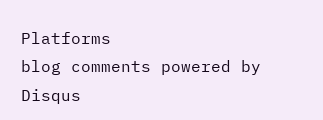Platforms
blog comments powered by Disqus